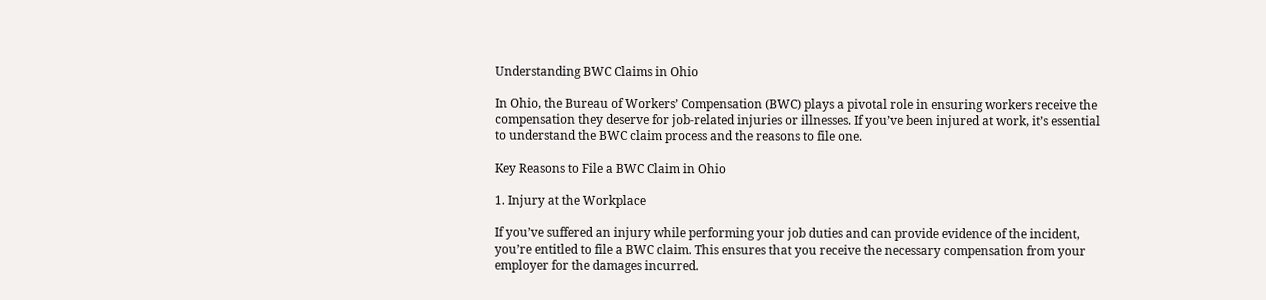Understanding BWC Claims in Ohio

In Ohio, the Bureau of Workers’ Compensation (BWC) plays a pivotal role in ensuring workers receive the compensation they deserve for job-related injuries or illnesses. If you’ve been injured at work, it’s essential to understand the BWC claim process and the reasons to file one.

Key Reasons to File a BWC Claim in Ohio

1. Injury at the Workplace

If you’ve suffered an injury while performing your job duties and can provide evidence of the incident, you’re entitled to file a BWC claim. This ensures that you receive the necessary compensation from your employer for the damages incurred.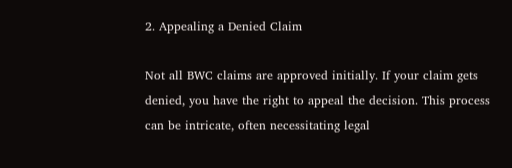2. Appealing a Denied Claim

Not all BWC claims are approved initially. If your claim gets denied, you have the right to appeal the decision. This process can be intricate, often necessitating legal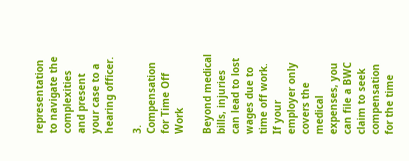representation to navigate the complexities and present your case to a hearing officer.

3. Compensation for Time Off Work

Beyond medical bills, injuries can lead to lost wages due to time off work. If your employer only covers the medical expenses, you can file a BWC claim to seek compensation for the time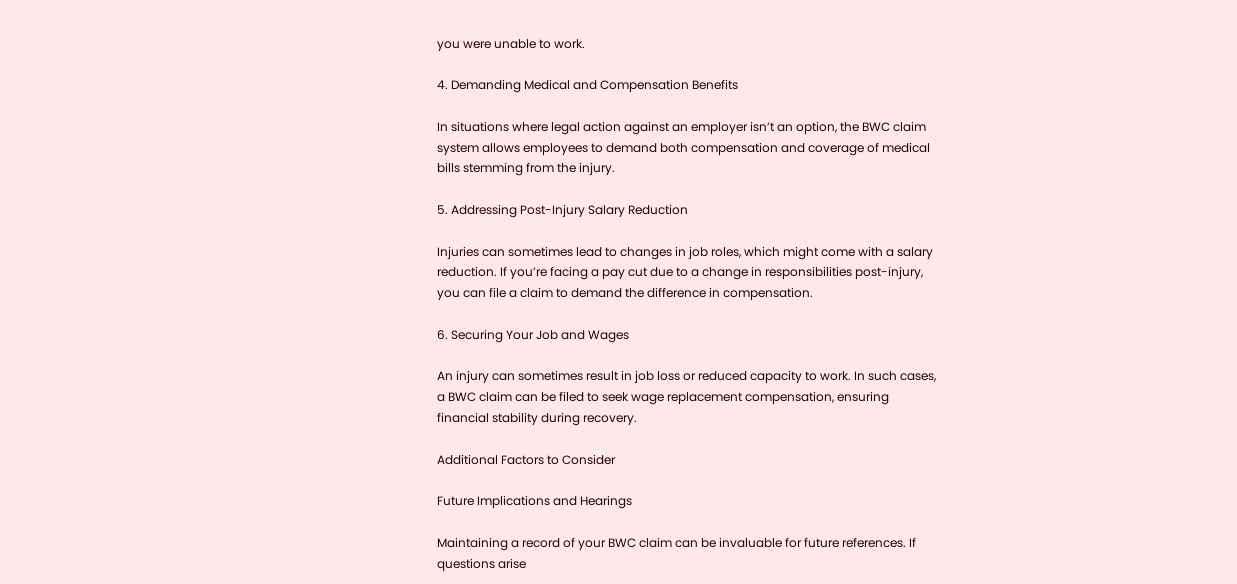you were unable to work.

4. Demanding Medical and Compensation Benefits

In situations where legal action against an employer isn’t an option, the BWC claim system allows employees to demand both compensation and coverage of medical bills stemming from the injury.

5. Addressing Post-Injury Salary Reduction

Injuries can sometimes lead to changes in job roles, which might come with a salary reduction. If you’re facing a pay cut due to a change in responsibilities post-injury, you can file a claim to demand the difference in compensation.

6. Securing Your Job and Wages

An injury can sometimes result in job loss or reduced capacity to work. In such cases, a BWC claim can be filed to seek wage replacement compensation, ensuring financial stability during recovery.

Additional Factors to Consider

Future Implications and Hearings

Maintaining a record of your BWC claim can be invaluable for future references. If questions arise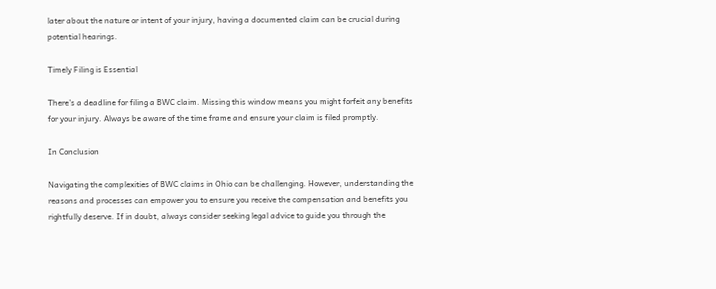later about the nature or intent of your injury, having a documented claim can be crucial during potential hearings.

Timely Filing is Essential

There’s a deadline for filing a BWC claim. Missing this window means you might forfeit any benefits for your injury. Always be aware of the time frame and ensure your claim is filed promptly.

In Conclusion

Navigating the complexities of BWC claims in Ohio can be challenging. However, understanding the reasons and processes can empower you to ensure you receive the compensation and benefits you rightfully deserve. If in doubt, always consider seeking legal advice to guide you through the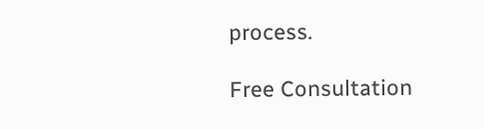process.

Free Consultation